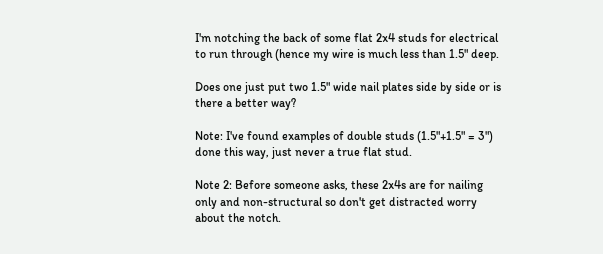I'm notching the back of some flat 2x4 studs for electrical to run through (hence my wire is much less than 1.5" deep.

Does one just put two 1.5" wide nail plates side by side or is there a better way?

Note: I've found examples of double studs (1.5"+1.5" = 3") done this way, just never a true flat stud.

Note 2: Before someone asks, these 2x4s are for nailing only and non-structural so don't get distracted worry about the notch.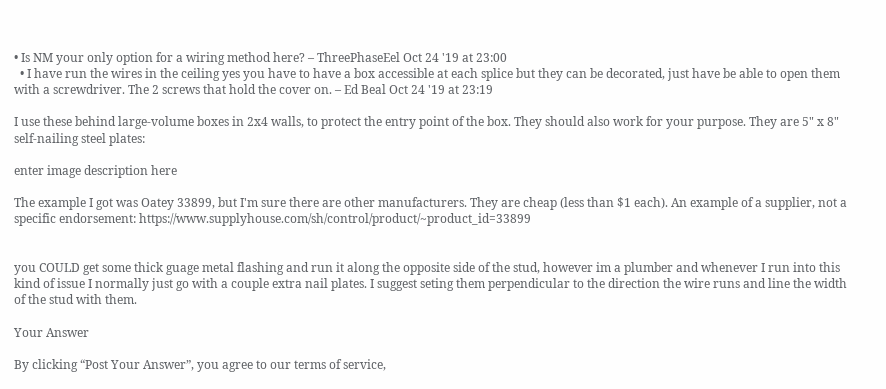• Is NM your only option for a wiring method here? – ThreePhaseEel Oct 24 '19 at 23:00
  • I have run the wires in the ceiling yes you have to have a box accessible at each splice but they can be decorated, just have be able to open them with a screwdriver. The 2 screws that hold the cover on. – Ed Beal Oct 24 '19 at 23:19

I use these behind large-volume boxes in 2x4 walls, to protect the entry point of the box. They should also work for your purpose. They are 5" x 8" self-nailing steel plates:

enter image description here

The example I got was Oatey 33899, but I'm sure there are other manufacturers. They are cheap (less than $1 each). An example of a supplier, not a specific endorsement: https://www.supplyhouse.com/sh/control/product/~product_id=33899


you COULD get some thick guage metal flashing and run it along the opposite side of the stud, however im a plumber and whenever I run into this kind of issue I normally just go with a couple extra nail plates. I suggest seting them perpendicular to the direction the wire runs and line the width of the stud with them.

Your Answer

By clicking “Post Your Answer”, you agree to our terms of service,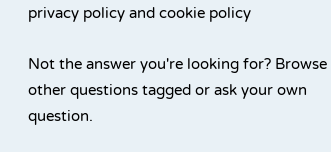privacy policy and cookie policy

Not the answer you're looking for? Browse other questions tagged or ask your own question.